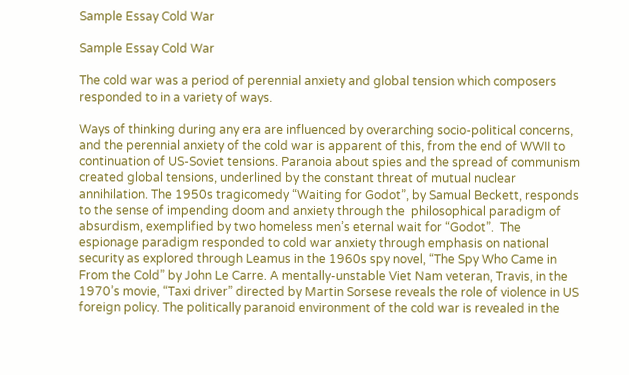Sample Essay Cold War

Sample Essay Cold War

The cold war was a period of perennial anxiety and global tension which composers responded to in a variety of ways.

Ways of thinking during any era are influenced by overarching socio-political concerns, and the perennial anxiety of the cold war is apparent of this, from the end of WWII to continuation of US-Soviet tensions. Paranoia about spies and the spread of communism created global tensions, underlined by the constant threat of mutual nuclear annihilation. The 1950s tragicomedy “Waiting for Godot”, by Samual Beckett, responds to the sense of impending doom and anxiety through the  philosophical paradigm of absurdism, exemplified by two homeless men’s eternal wait for “Godot”.  The espionage paradigm responded to cold war anxiety through emphasis on national security as explored through Leamus in the 1960s spy novel, “The Spy Who Came in From the Cold” by John Le Carre. A mentally-unstable Viet Nam veteran, Travis, in the 1970’s movie, “Taxi driver” directed by Martin Sorsese reveals the role of violence in US foreign policy. The politically paranoid environment of the cold war is revealed in the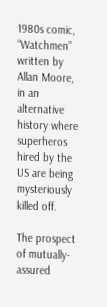1980s comic, “Watchmen” written by Allan Moore, in an alternative history where superheros hired by the US are being mysteriously killed off.

The prospect of mutually-assured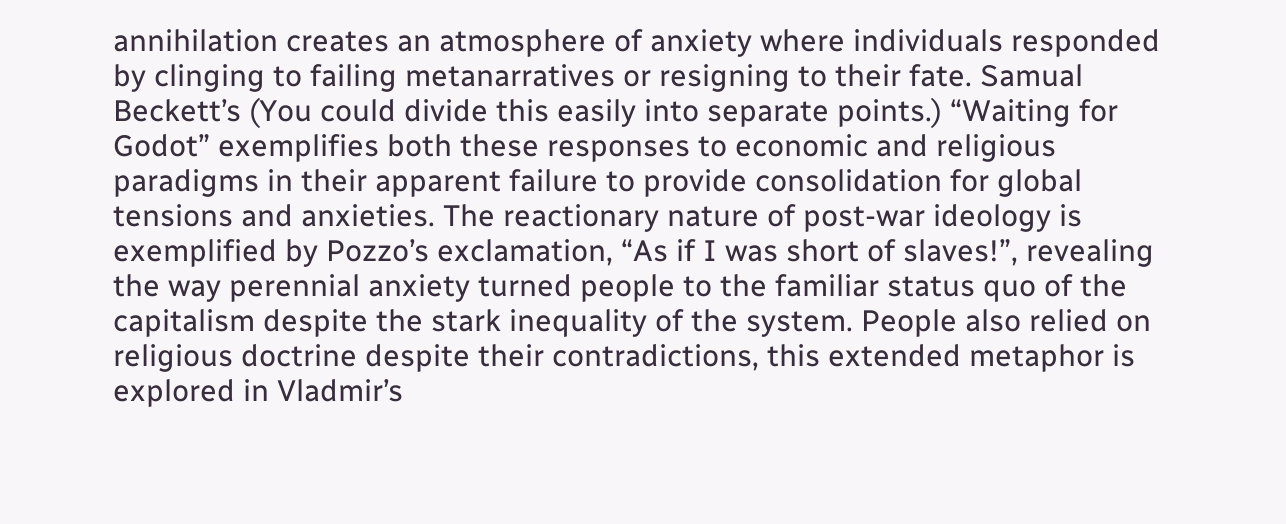annihilation creates an atmosphere of anxiety where individuals responded by clinging to failing metanarratives or resigning to their fate. Samual Beckett’s (You could divide this easily into separate points.) “Waiting for Godot” exemplifies both these responses to economic and religious paradigms in their apparent failure to provide consolidation for global tensions and anxieties. The reactionary nature of post-war ideology is exemplified by Pozzo’s exclamation, “As if I was short of slaves!”, revealing the way perennial anxiety turned people to the familiar status quo of the capitalism despite the stark inequality of the system. People also relied on religious doctrine despite their contradictions, this extended metaphor is explored in Vladmir’s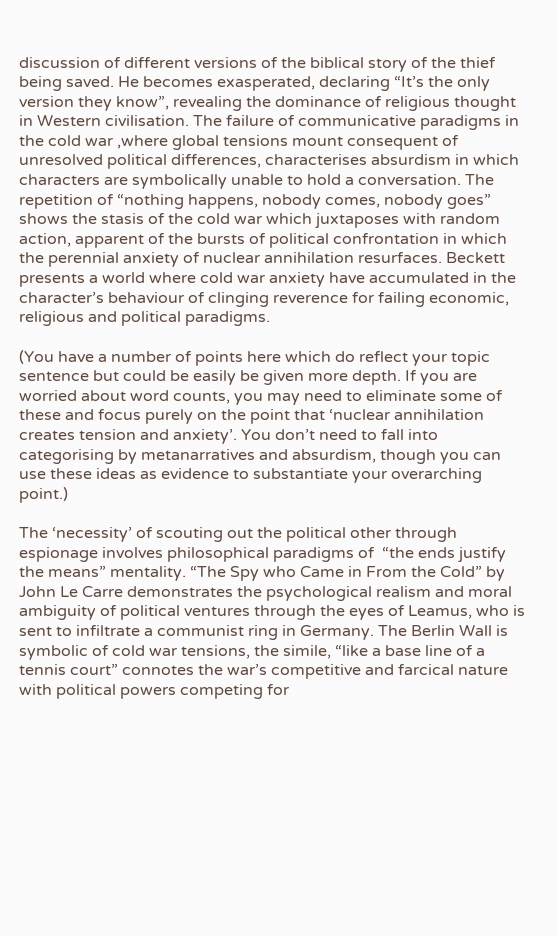discussion of different versions of the biblical story of the thief being saved. He becomes exasperated, declaring “It’s the only version they know”, revealing the dominance of religious thought in Western civilisation. The failure of communicative paradigms in the cold war ,where global tensions mount consequent of unresolved political differences, characterises absurdism in which characters are symbolically unable to hold a conversation. The repetition of “nothing happens, nobody comes, nobody goes” shows the stasis of the cold war which juxtaposes with random action, apparent of the bursts of political confrontation in which the perennial anxiety of nuclear annihilation resurfaces. Beckett presents a world where cold war anxiety have accumulated in the character’s behaviour of clinging reverence for failing economic, religious and political paradigms.

(You have a number of points here which do reflect your topic sentence but could be easily be given more depth. If you are worried about word counts, you may need to eliminate some of these and focus purely on the point that ‘nuclear annihilation creates tension and anxiety’. You don’t need to fall into categorising by metanarratives and absurdism, though you can use these ideas as evidence to substantiate your overarching point.)

The ‘necessity’ of scouting out the political other through espionage involves philosophical paradigms of  “the ends justify the means” mentality. “The Spy who Came in From the Cold” by John Le Carre demonstrates the psychological realism and moral ambiguity of political ventures through the eyes of Leamus, who is sent to infiltrate a communist ring in Germany. The Berlin Wall is symbolic of cold war tensions, the simile, “like a base line of a tennis court” connotes the war’s competitive and farcical nature with political powers competing for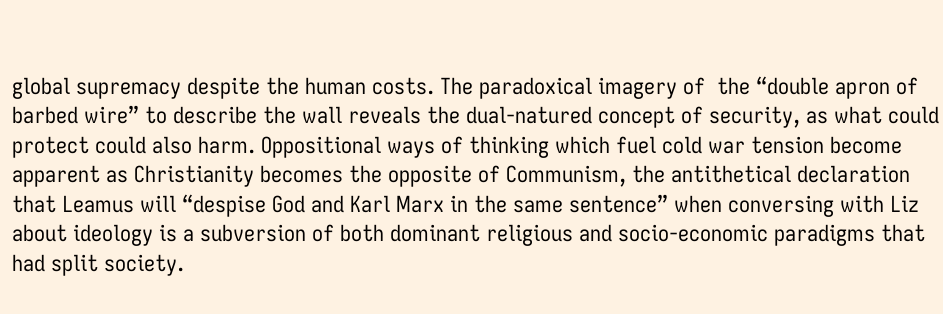global supremacy despite the human costs. The paradoxical imagery of  the “double apron of barbed wire” to describe the wall reveals the dual-natured concept of security, as what could protect could also harm. Oppositional ways of thinking which fuel cold war tension become apparent as Christianity becomes the opposite of Communism, the antithetical declaration that Leamus will “despise God and Karl Marx in the same sentence” when conversing with Liz about ideology is a subversion of both dominant religious and socio-economic paradigms that had split society.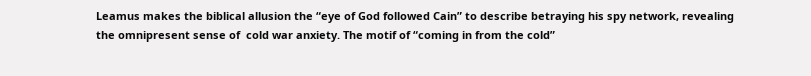Leamus makes the biblical allusion the “eye of God followed Cain” to describe betraying his spy network, revealing the omnipresent sense of  cold war anxiety. The motif of “coming in from the cold”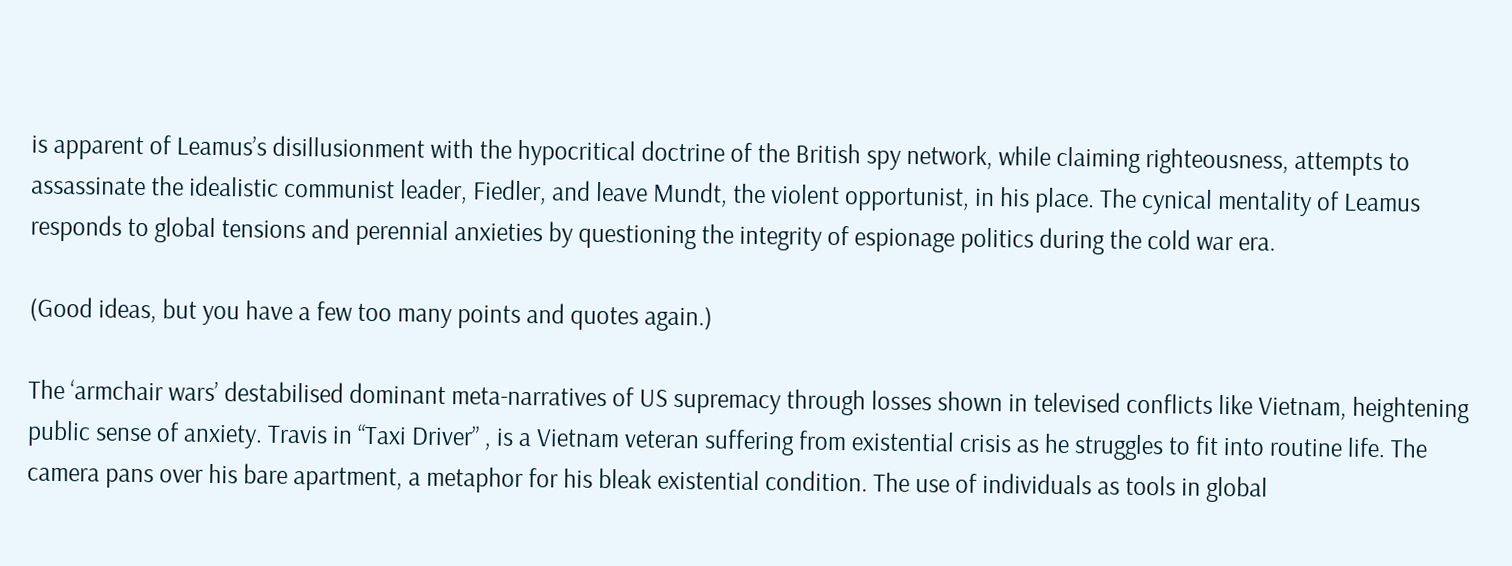is apparent of Leamus’s disillusionment with the hypocritical doctrine of the British spy network, while claiming righteousness, attempts to assassinate the idealistic communist leader, Fiedler, and leave Mundt, the violent opportunist, in his place. The cynical mentality of Leamus responds to global tensions and perennial anxieties by questioning the integrity of espionage politics during the cold war era.

(Good ideas, but you have a few too many points and quotes again.)

The ‘armchair wars’ destabilised dominant meta-narratives of US supremacy through losses shown in televised conflicts like Vietnam, heightening public sense of anxiety. Travis in “Taxi Driver” , is a Vietnam veteran suffering from existential crisis as he struggles to fit into routine life. The camera pans over his bare apartment, a metaphor for his bleak existential condition. The use of individuals as tools in global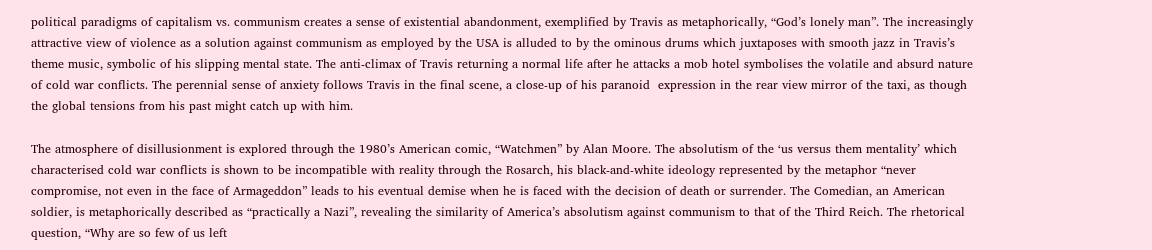political paradigms of capitalism vs. communism creates a sense of existential abandonment, exemplified by Travis as metaphorically, “God’s lonely man”. The increasingly attractive view of violence as a solution against communism as employed by the USA is alluded to by the ominous drums which juxtaposes with smooth jazz in Travis’s theme music, symbolic of his slipping mental state. The anti-climax of Travis returning a normal life after he attacks a mob hotel symbolises the volatile and absurd nature of cold war conflicts. The perennial sense of anxiety follows Travis in the final scene, a close-up of his paranoid  expression in the rear view mirror of the taxi, as though the global tensions from his past might catch up with him.

The atmosphere of disillusionment is explored through the 1980’s American comic, “Watchmen” by Alan Moore. The absolutism of the ‘us versus them mentality’ which characterised cold war conflicts is shown to be incompatible with reality through the Rosarch, his black-and-white ideology represented by the metaphor “never compromise, not even in the face of Armageddon” leads to his eventual demise when he is faced with the decision of death or surrender. The Comedian, an American soldier, is metaphorically described as “practically a Nazi”, revealing the similarity of America’s absolutism against communism to that of the Third Reich. The rhetorical question, “Why are so few of us left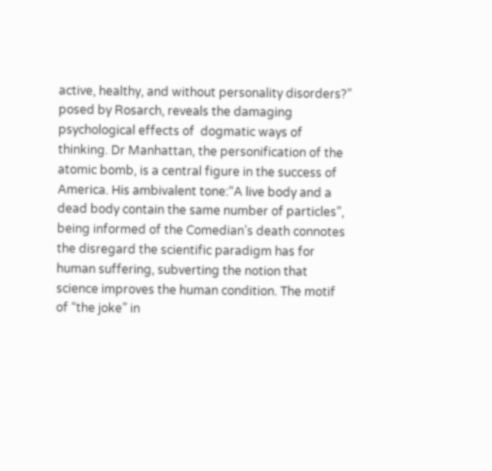active, healthy, and without personality disorders?” posed by Rosarch, reveals the damaging psychological effects of  dogmatic ways of thinking. Dr Manhattan, the personification of the atomic bomb, is a central figure in the success of America. His ambivalent tone:“A live body and a dead body contain the same number of particles”, being informed of the Comedian’s death connotes the disregard the scientific paradigm has for human suffering, subverting the notion that science improves the human condition. The motif of “the joke” in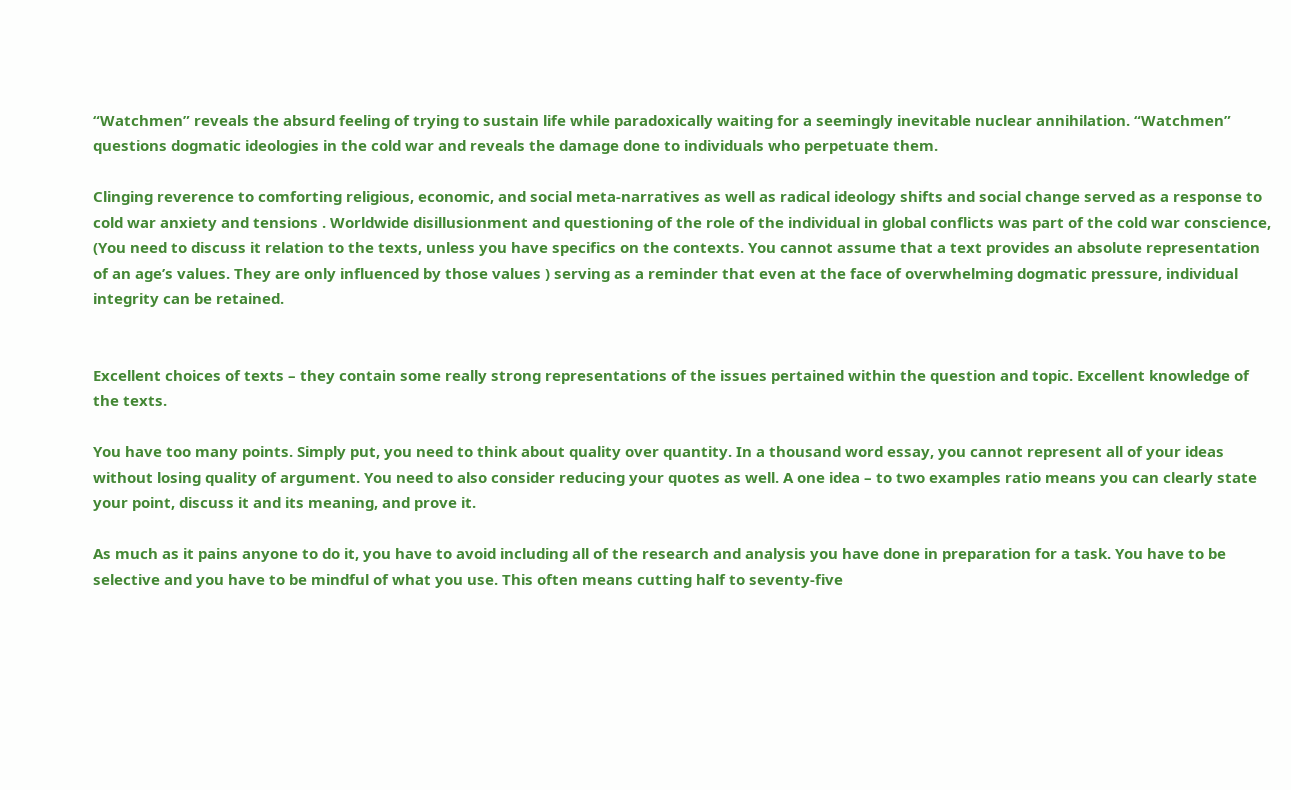“Watchmen” reveals the absurd feeling of trying to sustain life while paradoxically waiting for a seemingly inevitable nuclear annihilation. “Watchmen” questions dogmatic ideologies in the cold war and reveals the damage done to individuals who perpetuate them.

Clinging reverence to comforting religious, economic, and social meta-narratives as well as radical ideology shifts and social change served as a response to cold war anxiety and tensions . Worldwide disillusionment and questioning of the role of the individual in global conflicts was part of the cold war conscience, (You need to discuss it relation to the texts, unless you have specifics on the contexts. You cannot assume that a text provides an absolute representation of an age’s values. They are only influenced by those values ) serving as a reminder that even at the face of overwhelming dogmatic pressure, individual integrity can be retained.


Excellent choices of texts – they contain some really strong representations of the issues pertained within the question and topic. Excellent knowledge of the texts.

You have too many points. Simply put, you need to think about quality over quantity. In a thousand word essay, you cannot represent all of your ideas without losing quality of argument. You need to also consider reducing your quotes as well. A one idea – to two examples ratio means you can clearly state your point, discuss it and its meaning, and prove it.

As much as it pains anyone to do it, you have to avoid including all of the research and analysis you have done in preparation for a task. You have to be selective and you have to be mindful of what you use. This often means cutting half to seventy-five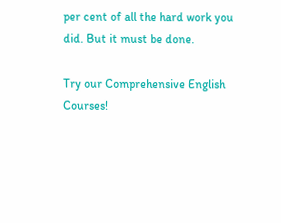per cent of all the hard work you did. But it must be done.

Try our Comprehensive English Courses!